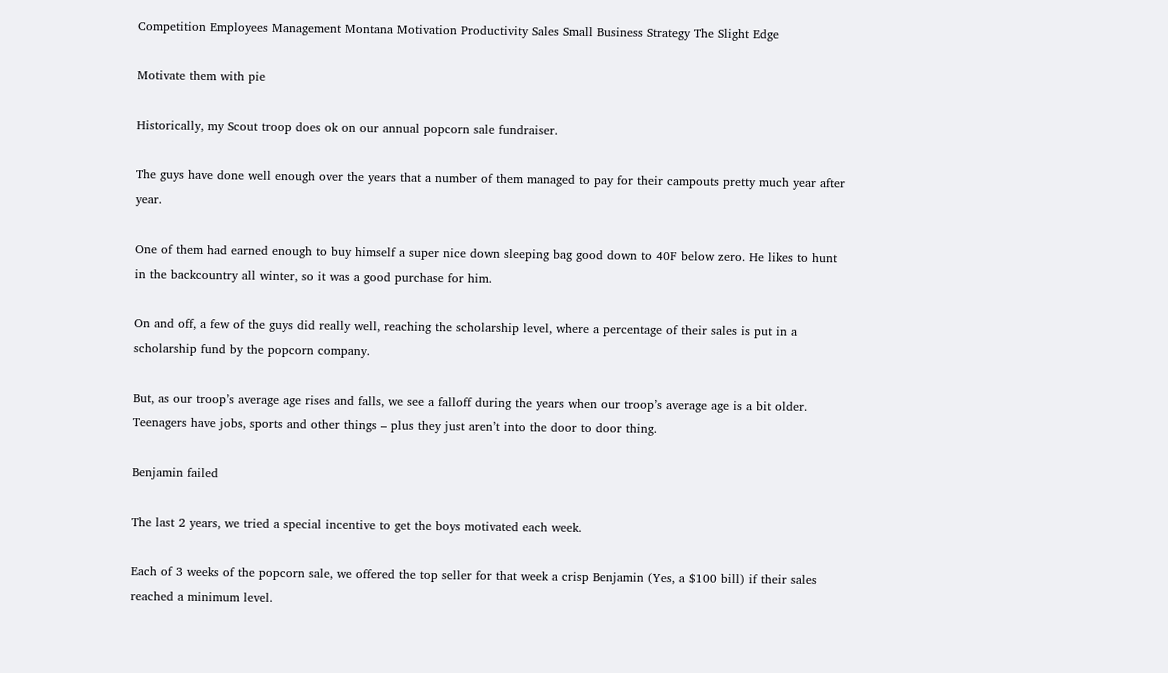Competition Employees Management Montana Motivation Productivity Sales Small Business Strategy The Slight Edge

Motivate them with pie

Historically, my Scout troop does ok on our annual popcorn sale fundraiser.

The guys have done well enough over the years that a number of them managed to pay for their campouts pretty much year after year.

One of them had earned enough to buy himself a super nice down sleeping bag good down to 40F below zero. He likes to hunt in the backcountry all winter, so it was a good purchase for him.

On and off, a few of the guys did really well, reaching the scholarship level, where a percentage of their sales is put in a scholarship fund by the popcorn company.

But, as our troop’s average age rises and falls, we see a falloff during the years when our troop’s average age is a bit older. Teenagers have jobs, sports and other things – plus they just aren’t into the door to door thing.

Benjamin failed

The last 2 years, we tried a special incentive to get the boys motivated each week.

Each of 3 weeks of the popcorn sale, we offered the top seller for that week a crisp Benjamin (Yes, a $100 bill) if their sales reached a minimum level.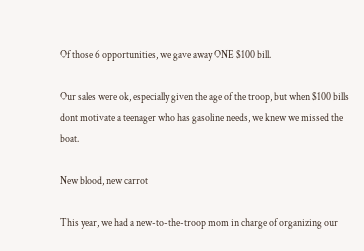Of those 6 opportunities, we gave away ONE $100 bill.

Our sales were ok, especially given the age of the troop, but when $100 bills dont motivate a teenager who has gasoline needs, we knew we missed the boat.

New blood, new carrot

This year, we had a new-to-the-troop mom in charge of organizing our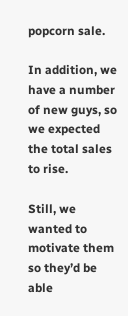popcorn sale.

In addition, we have a number of new guys, so we expected the total sales to rise.

Still, we wanted to motivate them so they’d be able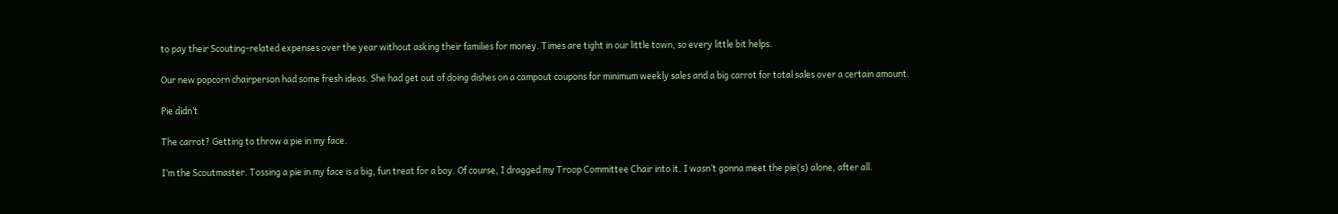to pay their Scouting-related expenses over the year without asking their families for money. Times are tight in our little town, so every little bit helps.

Our new popcorn chairperson had some fresh ideas. She had get out of doing dishes on a campout coupons for minimum weekly sales and a big carrot for total sales over a certain amount.

Pie didn’t

The carrot? Getting to throw a pie in my face.

I’m the Scoutmaster. Tossing a pie in my face is a big, fun treat for a boy. Of course, I dragged my Troop Committee Chair into it. I wasn’t gonna meet the pie(s) alone, after all.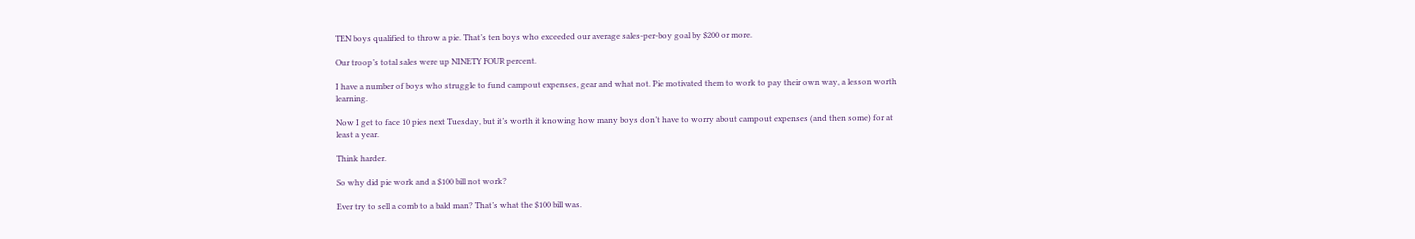TEN boys qualified to throw a pie. That’s ten boys who exceeded our average sales-per-boy goal by $200 or more.

Our troop’s total sales were up NINETY FOUR percent.

I have a number of boys who struggle to fund campout expenses, gear and what not. Pie motivated them to work to pay their own way, a lesson worth learning.

Now I get to face 10 pies next Tuesday, but it’s worth it knowing how many boys don’t have to worry about campout expenses (and then some) for at least a year.

Think harder.

So why did pie work and a $100 bill not work?

Ever try to sell a comb to a bald man? That’s what the $100 bill was.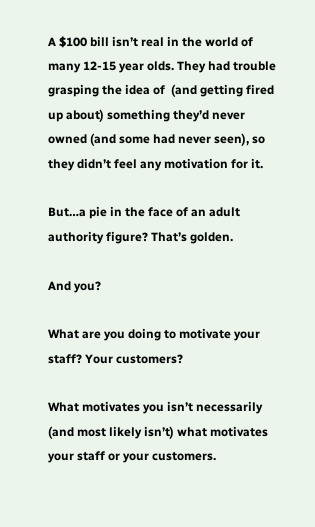A $100 bill isn’t real in the world of many 12-15 year olds. They had trouble grasping the idea of  (and getting fired up about) something they’d never owned (and some had never seen), so they didn’t feel any motivation for it.

But…a pie in the face of an adult authority figure? That’s golden.

And you?

What are you doing to motivate your staff? Your customers?

What motivates you isn’t necessarily (and most likely isn’t) what motivates your staff or your customers.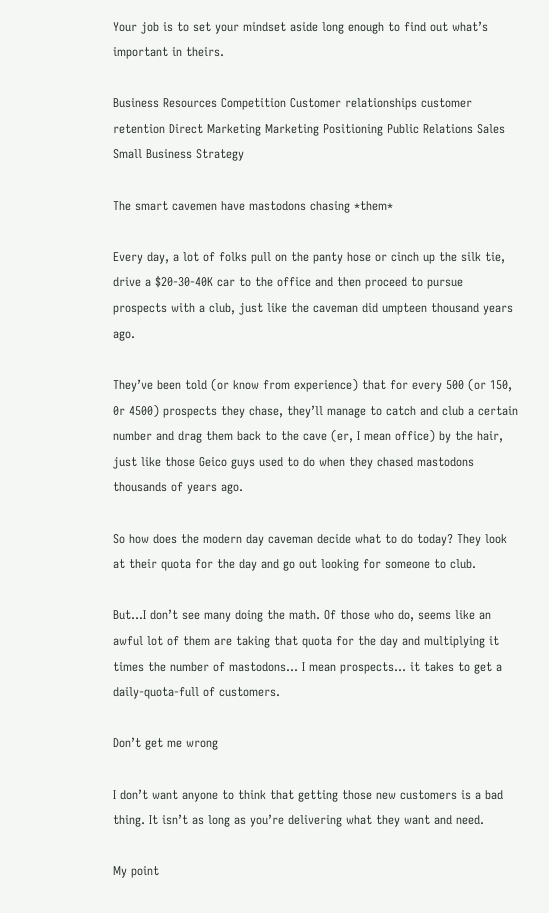Your job is to set your mindset aside long enough to find out what’s important in theirs.

Business Resources Competition Customer relationships customer retention Direct Marketing Marketing Positioning Public Relations Sales Small Business Strategy

The smart cavemen have mastodons chasing *them*

Every day, a lot of folks pull on the panty hose or cinch up the silk tie, drive a $20-30-40K car to the office and then proceed to pursue prospects with a club, just like the caveman did umpteen thousand years ago.

They’ve been told (or know from experience) that for every 500 (or 150, 0r 4500) prospects they chase, they’ll manage to catch and club a certain number and drag them back to the cave (er, I mean office) by the hair, just like those Geico guys used to do when they chased mastodons thousands of years ago.

So how does the modern day caveman decide what to do today? They look at their quota for the day and go out looking for someone to club.

But…I don’t see many doing the math. Of those who do, seems like an awful lot of them are taking that quota for the day and multiplying it times the number of mastodons… I mean prospects… it takes to get a daily-quota-full of customers.

Don’t get me wrong

I don’t want anyone to think that getting those new customers is a bad thing. It isn’t as long as you’re delivering what they want and need.

My point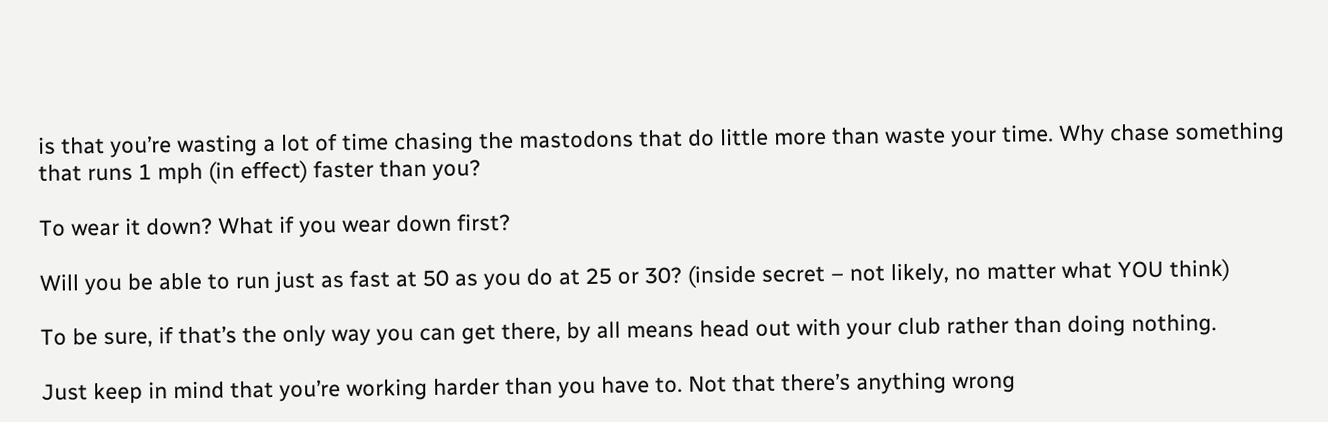is that you’re wasting a lot of time chasing the mastodons that do little more than waste your time. Why chase something that runs 1 mph (in effect) faster than you?

To wear it down? What if you wear down first?

Will you be able to run just as fast at 50 as you do at 25 or 30? (inside secret – not likely, no matter what YOU think)

To be sure, if that’s the only way you can get there, by all means head out with your club rather than doing nothing.

Just keep in mind that you’re working harder than you have to. Not that there’s anything wrong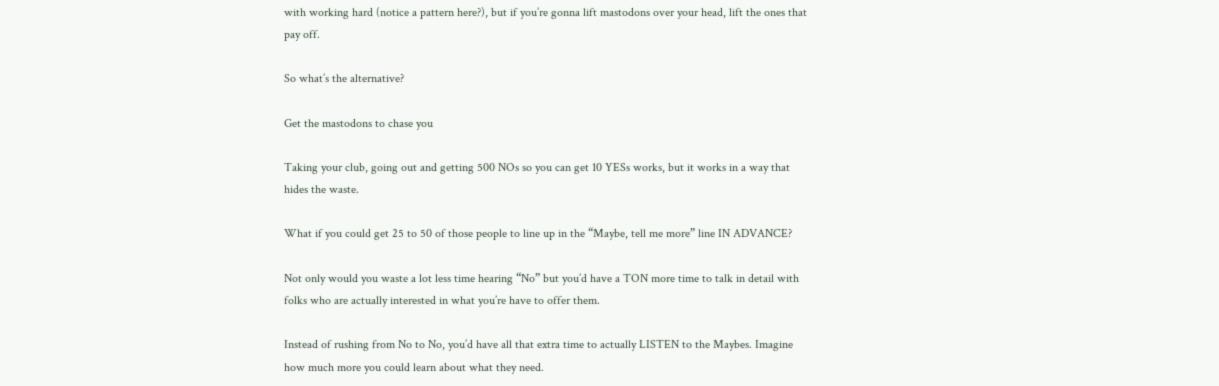with working hard (notice a pattern here?), but if you’re gonna lift mastodons over your head, lift the ones that pay off.

So what’s the alternative?

Get the mastodons to chase you

Taking your club, going out and getting 500 NOs so you can get 10 YESs works, but it works in a way that hides the waste.

What if you could get 25 to 50 of those people to line up in the “Maybe, tell me more” line IN ADVANCE?

Not only would you waste a lot less time hearing “No” but you’d have a TON more time to talk in detail with folks who are actually interested in what you’re have to offer them.

Instead of rushing from No to No, you’d have all that extra time to actually LISTEN to the Maybes. Imagine how much more you could learn about what they need.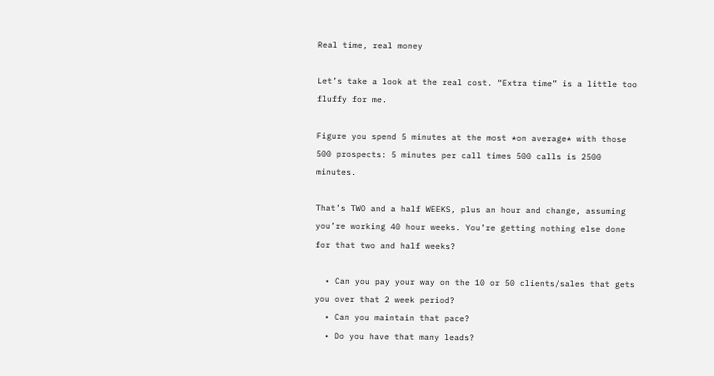Real time, real money

Let’s take a look at the real cost. “Extra time” is a little too fluffy for me.

Figure you spend 5 minutes at the most *on average* with those 500 prospects: 5 minutes per call times 500 calls is 2500 minutes.

That’s TWO and a half WEEKS, plus an hour and change, assuming you’re working 40 hour weeks. You’re getting nothing else done for that two and half weeks?

  • Can you pay your way on the 10 or 50 clients/sales that gets you over that 2 week period?
  • Can you maintain that pace?
  • Do you have that many leads?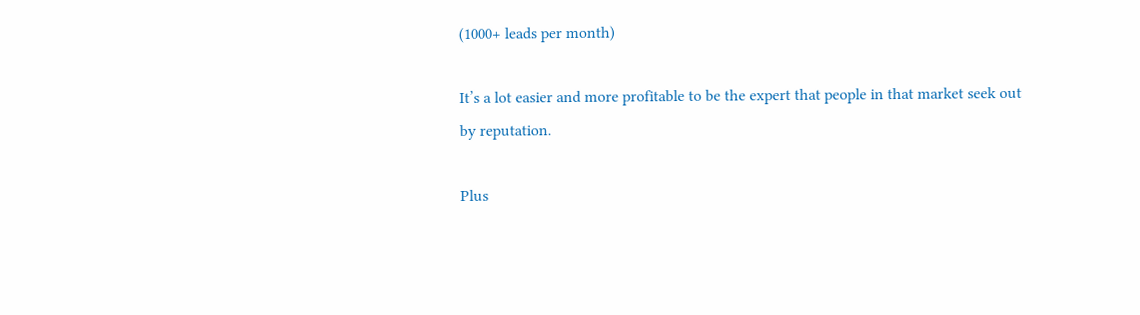(1000+ leads per month)

It’s a lot easier and more profitable to be the expert that people in that market seek out by reputation.

Plus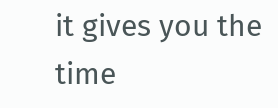it gives you the time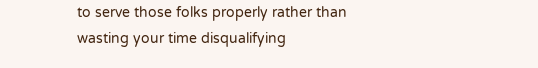to serve those folks properly rather than wasting your time disqualifying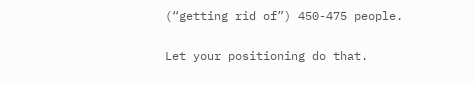(“getting rid of”) 450-475 people.

Let your positioning do that.